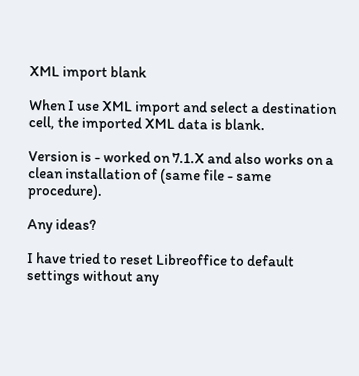XML import blank

When I use XML import and select a destination cell, the imported XML data is blank.

Version is - worked on 7.1.X and also works on a clean installation of (same file - same procedure).

Any ideas?

I have tried to reset Libreoffice to default settings without any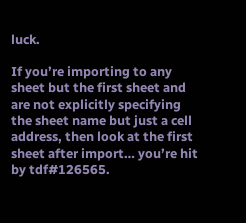luck.

If you’re importing to any sheet but the first sheet and are not explicitly specifying the sheet name but just a cell address, then look at the first sheet after import… you’re hit by tdf#126565.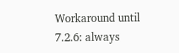Workaround until 7.2.6: always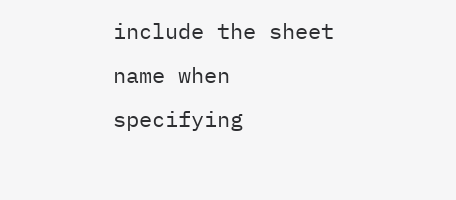include the sheet name when specifying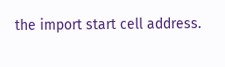the import start cell address.